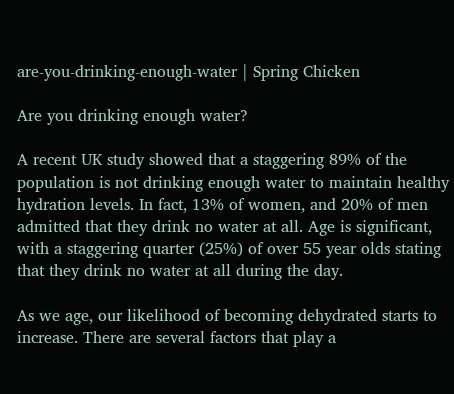are-you-drinking-enough-water | Spring Chicken

Are you drinking enough water?

A recent UK study showed that a staggering 89% of the population is not drinking enough water to maintain healthy hydration levels. In fact, 13% of women, and 20% of men admitted that they drink no water at all. Age is significant, with a staggering quarter (25%) of over 55 year olds stating that they drink no water at all during the day.

As we age, our likelihood of becoming dehydrated starts to increase. There are several factors that play a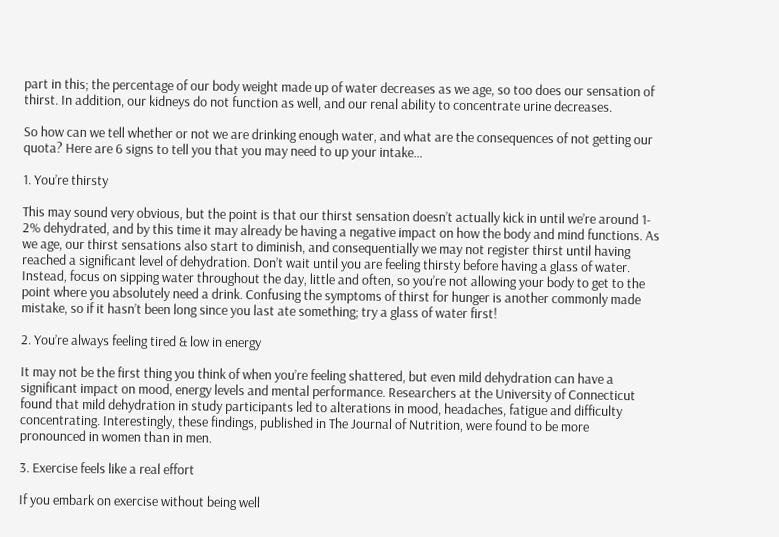part in this; the percentage of our body weight made up of water decreases as we age, so too does our sensation of thirst. In addition, our kidneys do not function as well, and our renal ability to concentrate urine decreases.

So how can we tell whether or not we are drinking enough water, and what are the consequences of not getting our quota? Here are 6 signs to tell you that you may need to up your intake…

1. You’re thirsty

This may sound very obvious, but the point is that our thirst sensation doesn’t actually kick in until we’re around 1- 2% dehydrated, and by this time it may already be having a negative impact on how the body and mind functions. As we age, our thirst sensations also start to diminish, and consequentially we may not register thirst until having reached a significant level of dehydration. Don’t wait until you are feeling thirsty before having a glass of water. Instead, focus on sipping water throughout the day, little and often, so you’re not allowing your body to get to the point where you absolutely need a drink. Confusing the symptoms of thirst for hunger is another commonly made mistake, so if it hasn’t been long since you last ate something; try a glass of water first!

2. You’re always feeling tired & low in energy

It may not be the first thing you think of when you’re feeling shattered, but even mild dehydration can have a significant impact on mood, energy levels and mental performance. Researchers at the University of Connecticut found that mild dehydration in study participants led to alterations in mood, headaches, fatigue and difficulty concentrating. Interestingly, these findings, published in The Journal of Nutrition, were found to be more pronounced in women than in men.

3. Exercise feels like a real effort

If you embark on exercise without being well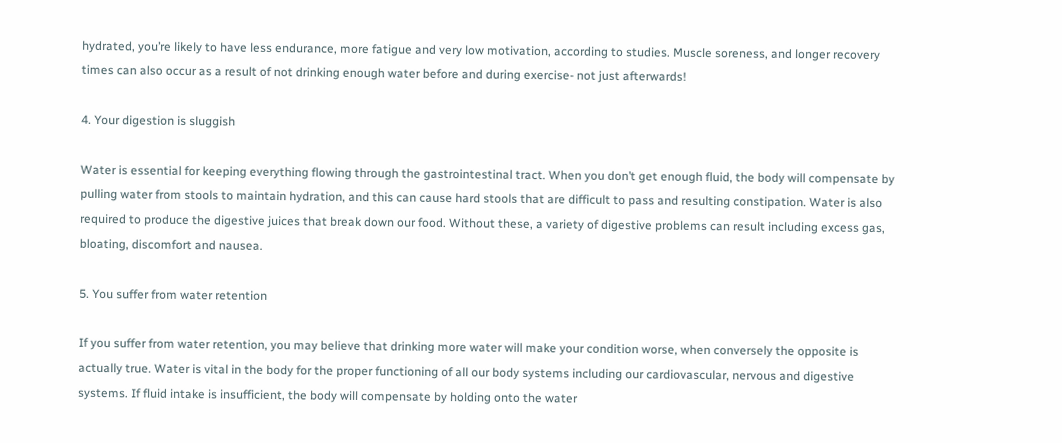hydrated, you’re likely to have less endurance, more fatigue and very low motivation, according to studies. Muscle soreness, and longer recovery times can also occur as a result of not drinking enough water before and during exercise- not just afterwards!

4. Your digestion is sluggish

Water is essential for keeping everything flowing through the gastrointestinal tract. When you don’t get enough fluid, the body will compensate by pulling water from stools to maintain hydration, and this can cause hard stools that are difficult to pass and resulting constipation. Water is also required to produce the digestive juices that break down our food. Without these, a variety of digestive problems can result including excess gas, bloating, discomfort and nausea.

5. You suffer from water retention

If you suffer from water retention, you may believe that drinking more water will make your condition worse, when conversely the opposite is actually true. Water is vital in the body for the proper functioning of all our body systems including our cardiovascular, nervous and digestive systems. If fluid intake is insufficient, the body will compensate by holding onto the water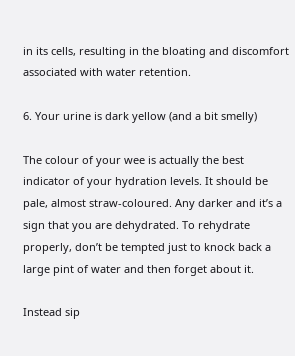in its cells, resulting in the bloating and discomfort associated with water retention.

6. Your urine is dark yellow (and a bit smelly)

The colour of your wee is actually the best indicator of your hydration levels. It should be pale, almost straw-coloured. Any darker and it’s a sign that you are dehydrated. To rehydrate properly, don’t be tempted just to knock back a large pint of water and then forget about it.

Instead sip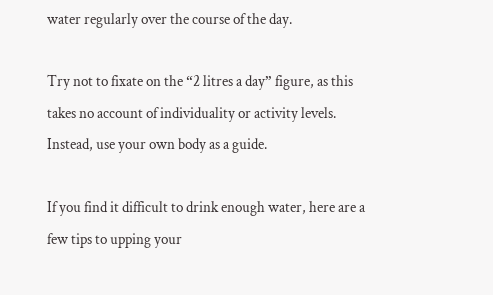water regularly over the course of the day.

Try not to fixate on the “2 litres a day” figure, as this takes no account of individuality or activity levels. Instead, use your own body as a guide.

If you find it difficult to drink enough water, here are a few tips to upping your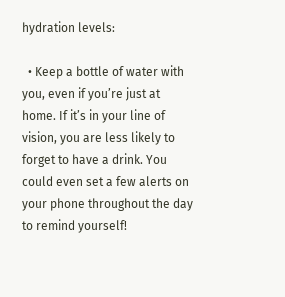hydration levels:

  • Keep a bottle of water with you, even if you’re just at home. If it’s in your line of vision, you are less likely to forget to have a drink. You could even set a few alerts on your phone throughout the day to remind yourself!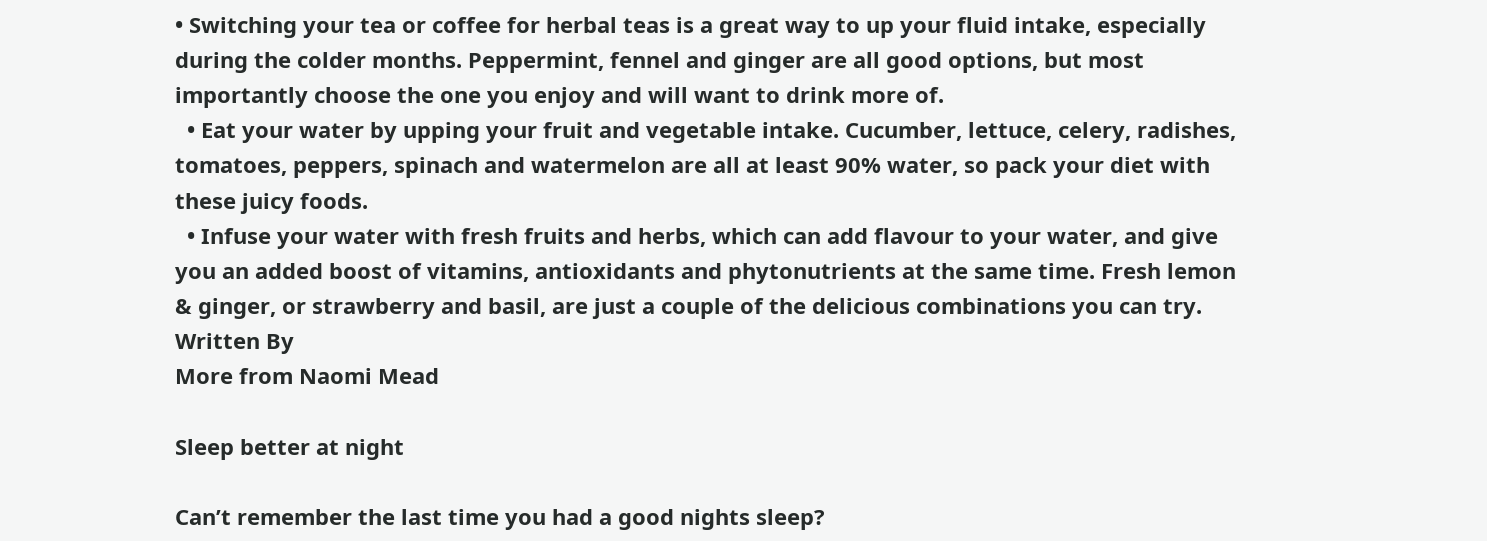• Switching your tea or coffee for herbal teas is a great way to up your fluid intake, especially during the colder months. Peppermint, fennel and ginger are all good options, but most importantly choose the one you enjoy and will want to drink more of.
  • Eat your water by upping your fruit and vegetable intake. Cucumber, lettuce, celery, radishes, tomatoes, peppers, spinach and watermelon are all at least 90% water, so pack your diet with these juicy foods.
  • Infuse your water with fresh fruits and herbs, which can add flavour to your water, and give you an added boost of vitamins, antioxidants and phytonutrients at the same time. Fresh lemon & ginger, or strawberry and basil, are just a couple of the delicious combinations you can try.
Written By
More from Naomi Mead

Sleep better at night

Can’t remember the last time you had a good nights sleep?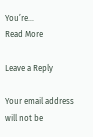You’re...
Read More

Leave a Reply

Your email address will not be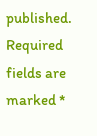published. Required fields are marked *